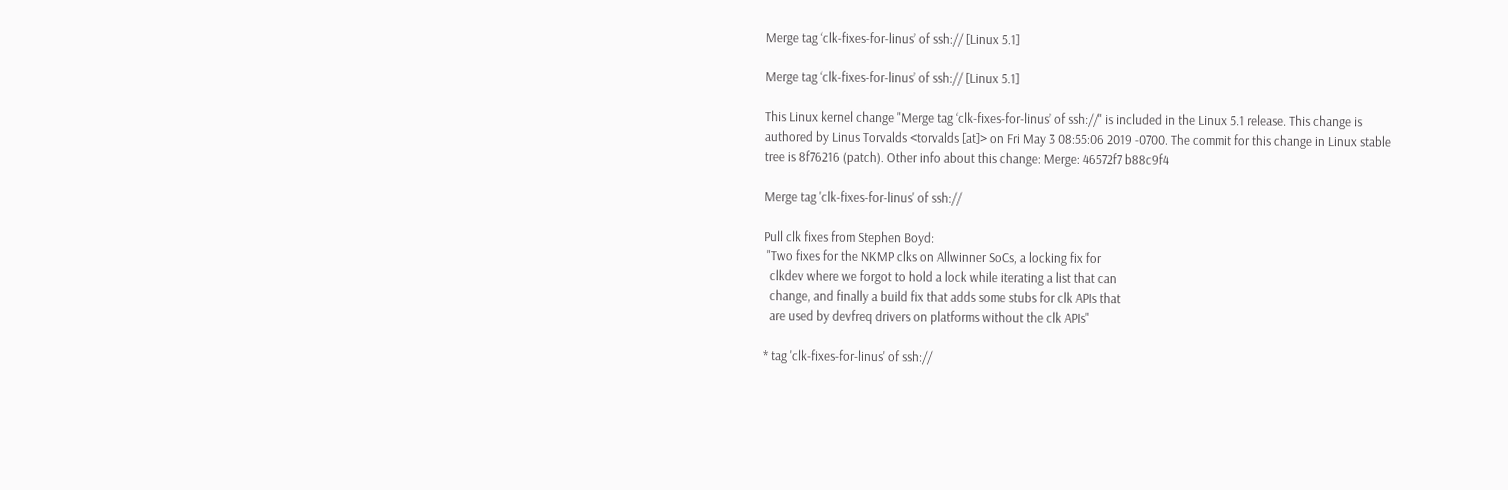Merge tag ‘clk-fixes-for-linus’ of ssh:// [Linux 5.1]

Merge tag ‘clk-fixes-for-linus’ of ssh:// [Linux 5.1]

This Linux kernel change "Merge tag ‘clk-fixes-for-linus’ of ssh://" is included in the Linux 5.1 release. This change is authored by Linus Torvalds <torvalds [at]> on Fri May 3 08:55:06 2019 -0700. The commit for this change in Linux stable tree is 8f76216 (patch). Other info about this change: Merge: 46572f7 b88c9f4

Merge tag 'clk-fixes-for-linus' of ssh://

Pull clk fixes from Stephen Boyd:
 "Two fixes for the NKMP clks on Allwinner SoCs, a locking fix for
  clkdev where we forgot to hold a lock while iterating a list that can
  change, and finally a build fix that adds some stubs for clk APIs that
  are used by devfreq drivers on platforms without the clk APIs"

* tag 'clk-fixes-for-linus' of ssh://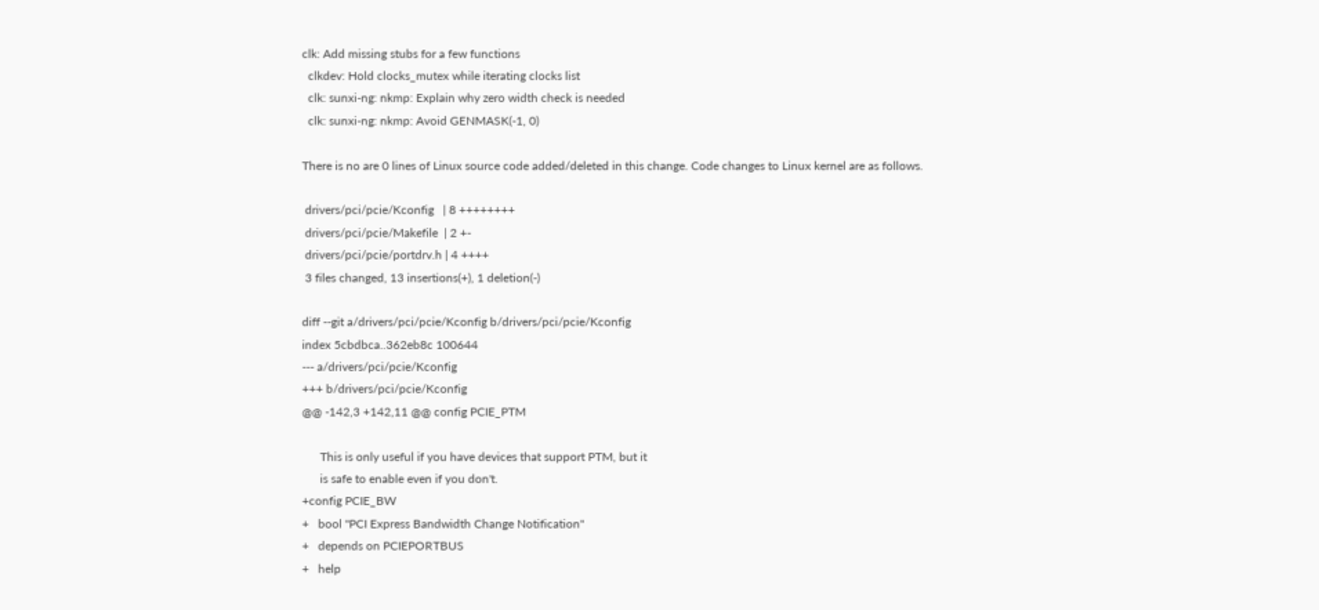clk: Add missing stubs for a few functions
  clkdev: Hold clocks_mutex while iterating clocks list
  clk: sunxi-ng: nkmp: Explain why zero width check is needed
  clk: sunxi-ng: nkmp: Avoid GENMASK(-1, 0)

There is no are 0 lines of Linux source code added/deleted in this change. Code changes to Linux kernel are as follows.

 drivers/pci/pcie/Kconfig   | 8 ++++++++
 drivers/pci/pcie/Makefile  | 2 +-
 drivers/pci/pcie/portdrv.h | 4 ++++
 3 files changed, 13 insertions(+), 1 deletion(-)

diff --git a/drivers/pci/pcie/Kconfig b/drivers/pci/pcie/Kconfig
index 5cbdbca..362eb8c 100644
--- a/drivers/pci/pcie/Kconfig
+++ b/drivers/pci/pcie/Kconfig
@@ -142,3 +142,11 @@ config PCIE_PTM

      This is only useful if you have devices that support PTM, but it
      is safe to enable even if you don't.
+config PCIE_BW
+   bool "PCI Express Bandwidth Change Notification"
+   depends on PCIEPORTBUS
+   help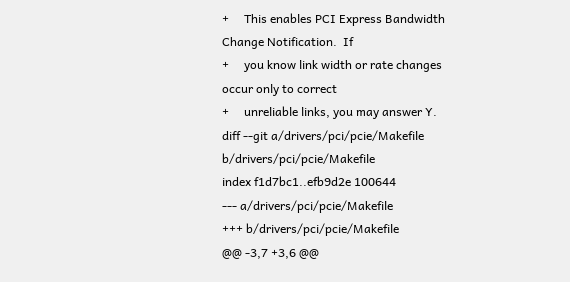+     This enables PCI Express Bandwidth Change Notification.  If
+     you know link width or rate changes occur only to correct
+     unreliable links, you may answer Y.
diff --git a/drivers/pci/pcie/Makefile b/drivers/pci/pcie/Makefile
index f1d7bc1..efb9d2e 100644
--- a/drivers/pci/pcie/Makefile
+++ b/drivers/pci/pcie/Makefile
@@ -3,7 +3,6 @@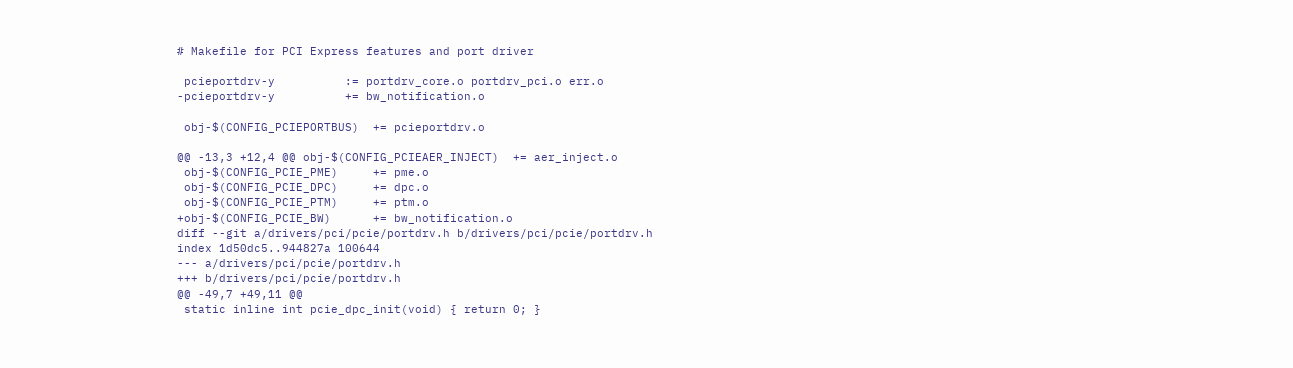# Makefile for PCI Express features and port driver

 pcieportdrv-y          := portdrv_core.o portdrv_pci.o err.o
-pcieportdrv-y          += bw_notification.o

 obj-$(CONFIG_PCIEPORTBUS)  += pcieportdrv.o

@@ -13,3 +12,4 @@ obj-$(CONFIG_PCIEAER_INJECT)  += aer_inject.o
 obj-$(CONFIG_PCIE_PME)     += pme.o
 obj-$(CONFIG_PCIE_DPC)     += dpc.o
 obj-$(CONFIG_PCIE_PTM)     += ptm.o
+obj-$(CONFIG_PCIE_BW)      += bw_notification.o
diff --git a/drivers/pci/pcie/portdrv.h b/drivers/pci/pcie/portdrv.h
index 1d50dc5..944827a 100644
--- a/drivers/pci/pcie/portdrv.h
+++ b/drivers/pci/pcie/portdrv.h
@@ -49,7 +49,11 @@
 static inline int pcie_dpc_init(void) { return 0; }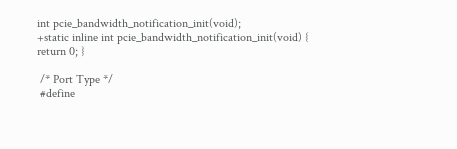int pcie_bandwidth_notification_init(void);
+static inline int pcie_bandwidth_notification_init(void) { return 0; }

 /* Port Type */
 #define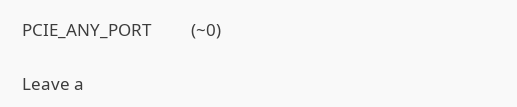PCIE_ANY_PORT          (~0)

Leave a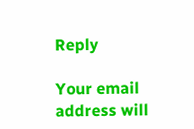Reply

Your email address will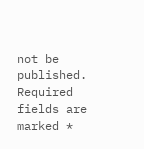not be published. Required fields are marked *